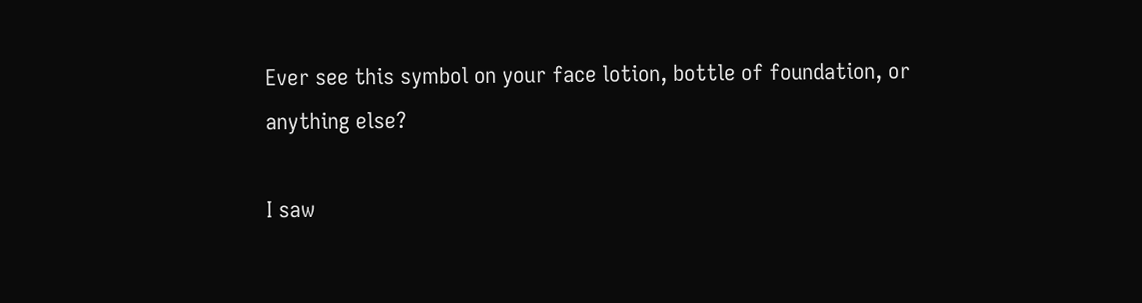Ever see this symbol on your face lotion, bottle of foundation, or anything else?

I saw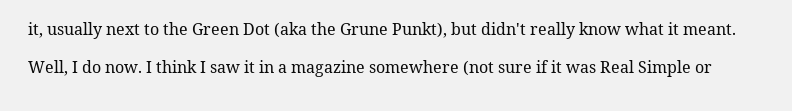it, usually next to the Green Dot (aka the Grune Punkt), but didn't really know what it meant.

Well, I do now. I think I saw it in a magazine somewhere (not sure if it was Real Simple or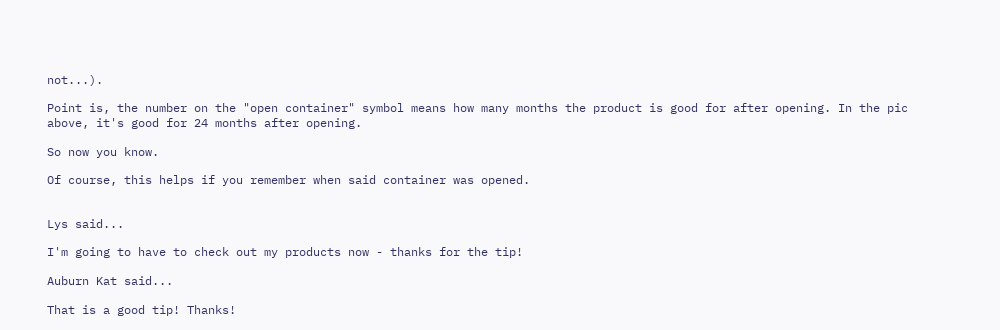not...).

Point is, the number on the "open container" symbol means how many months the product is good for after opening. In the pic above, it's good for 24 months after opening.

So now you know.

Of course, this helps if you remember when said container was opened.


Lys said...

I'm going to have to check out my products now - thanks for the tip!

Auburn Kat said...

That is a good tip! Thanks!